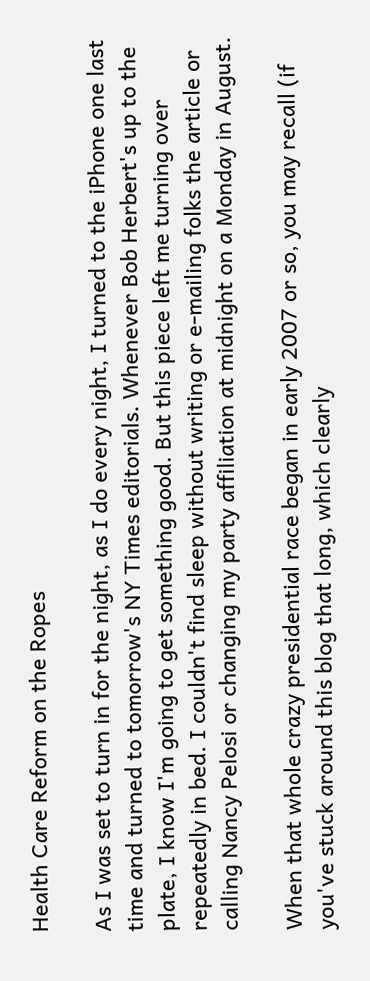Health Care Reform on the Ropes

As I was set to turn in for the night, as I do every night, I turned to the iPhone one last time and turned to tomorrow's NY Times editorials. Whenever Bob Herbert's up to the plate, I know I'm going to get something good. But this piece left me turning over repeatedly in bed. I couldn't find sleep without writing or e-mailing folks the article or calling Nancy Pelosi or changing my party affiliation at midnight on a Monday in August.

When that whole crazy presidential race began in early 2007 or so, you may recall (if you've stuck around this blog that long, which clearly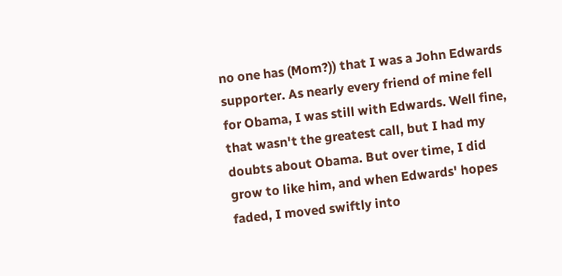no one has (Mom?)) that I was a John Edwards supporter. As nearly every friend of mine fell for Obama, I was still with Edwards. Well fine, that wasn't the greatest call, but I had my doubts about Obama. But over time, I did grow to like him, and when Edwards' hopes faded, I moved swiftly into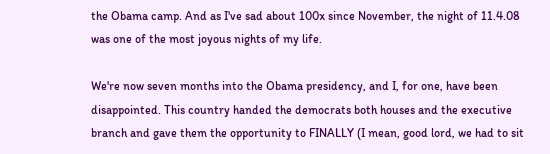the Obama camp. And as I've sad about 100x since November, the night of 11.4.08 was one of the most joyous nights of my life.

We're now seven months into the Obama presidency, and I, for one, have been disappointed. This country handed the democrats both houses and the executive branch and gave them the opportunity to FINALLY (I mean, good lord, we had to sit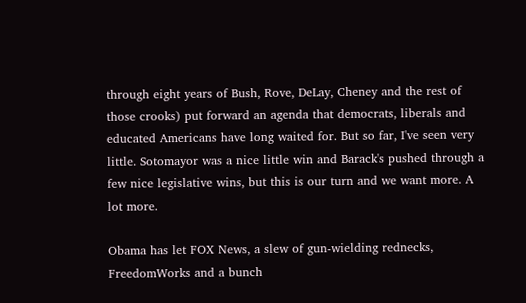through eight years of Bush, Rove, DeLay, Cheney and the rest of those crooks) put forward an agenda that democrats, liberals and educated Americans have long waited for. But so far, I've seen very little. Sotomayor was a nice little win and Barack's pushed through a few nice legislative wins, but this is our turn and we want more. A lot more.

Obama has let FOX News, a slew of gun-wielding rednecks, FreedomWorks and a bunch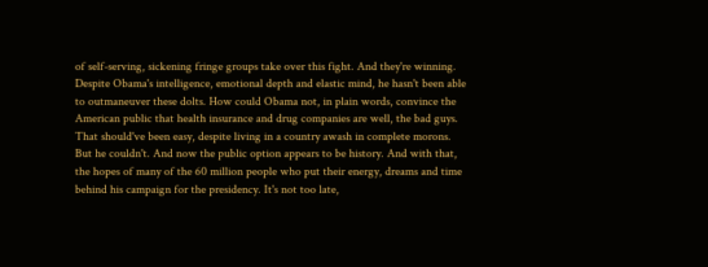of self-serving, sickening fringe groups take over this fight. And they're winning. Despite Obama's intelligence, emotional depth and elastic mind, he hasn't been able to outmaneuver these dolts. How could Obama not, in plain words, convince the American public that health insurance and drug companies are well, the bad guys. That should've been easy, despite living in a country awash in complete morons. But he couldn't. And now the public option appears to be history. And with that, the hopes of many of the 60 million people who put their energy, dreams and time behind his campaign for the presidency. It's not too late,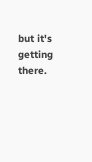but it's getting there.